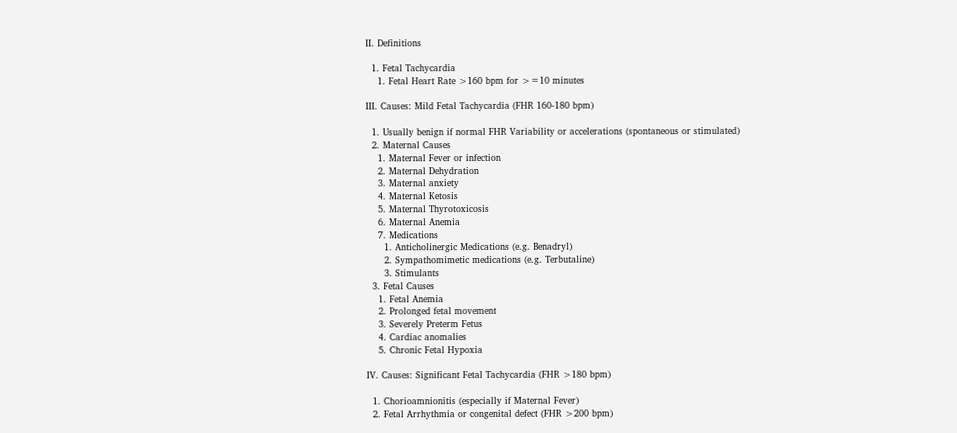II. Definitions

  1. Fetal Tachycardia
    1. Fetal Heart Rate >160 bpm for >=10 minutes

III. Causes: Mild Fetal Tachycardia (FHR 160-180 bpm)

  1. Usually benign if normal FHR Variability or accelerations (spontaneous or stimulated)
  2. Maternal Causes
    1. Maternal Fever or infection
    2. Maternal Dehydration
    3. Maternal anxiety
    4. Maternal Ketosis
    5. Maternal Thyrotoxicosis
    6. Maternal Anemia
    7. Medications
      1. Anticholinergic Medications (e.g. Benadryl)
      2. Sympathomimetic medications (e.g. Terbutaline)
      3. Stimulants
  3. Fetal Causes
    1. Fetal Anemia
    2. Prolonged fetal movement
    3. Severely Preterm Fetus
    4. Cardiac anomalies
    5. Chronic Fetal Hypoxia

IV. Causes: Significant Fetal Tachycardia (FHR >180 bpm)

  1. Chorioamnionitis (especially if Maternal Fever)
  2. Fetal Arrhythmia or congenital defect (FHR >200 bpm)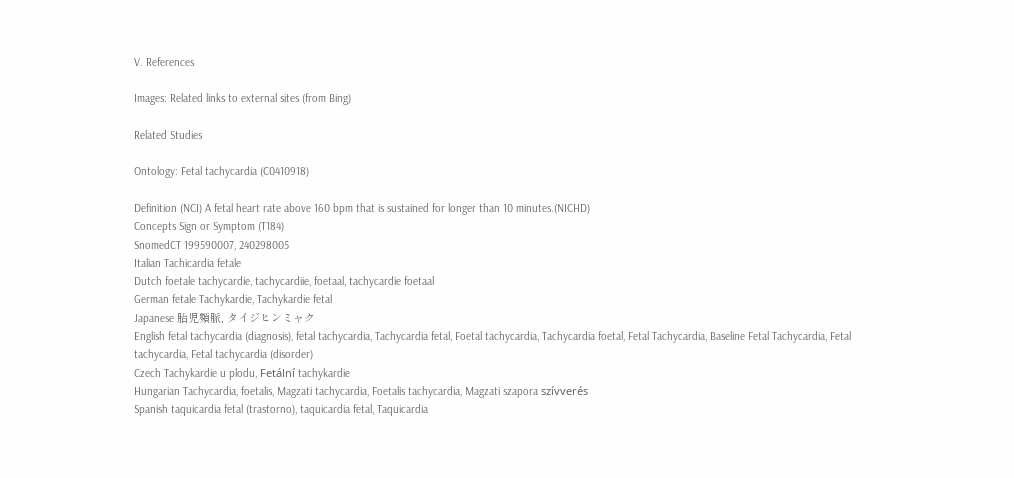V. References

Images: Related links to external sites (from Bing)

Related Studies

Ontology: Fetal tachycardia (C0410918)

Definition (NCI) A fetal heart rate above 160 bpm that is sustained for longer than 10 minutes.(NICHD)
Concepts Sign or Symptom (T184)
SnomedCT 199590007, 240298005
Italian Tachicardia fetale
Dutch foetale tachycardie, tachycardiie, foetaal, tachycardie foetaal
German fetale Tachykardie, Tachykardie fetal
Japanese 胎児頻脈, タイジヒンミャク
English fetal tachycardia (diagnosis), fetal tachycardia, Tachycardia fetal, Foetal tachycardia, Tachycardia foetal, Fetal Tachycardia, Baseline Fetal Tachycardia, Fetal tachycardia, Fetal tachycardia (disorder)
Czech Tachykardie u plodu, Fetální tachykardie
Hungarian Tachycardia, foetalis, Magzati tachycardia, Foetalis tachycardia, Magzati szapora szívverés
Spanish taquicardia fetal (trastorno), taquicardia fetal, Taquicardia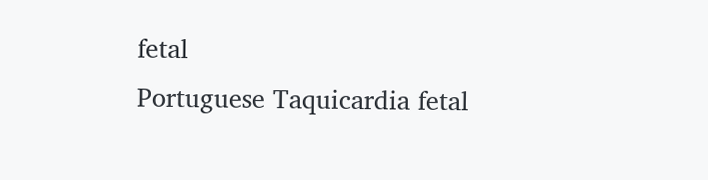fetal
Portuguese Taquicardia fetal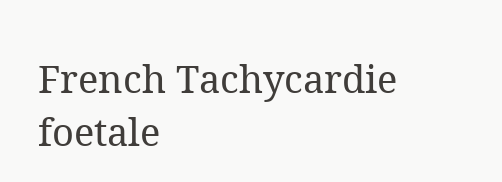French Tachycardie foetale